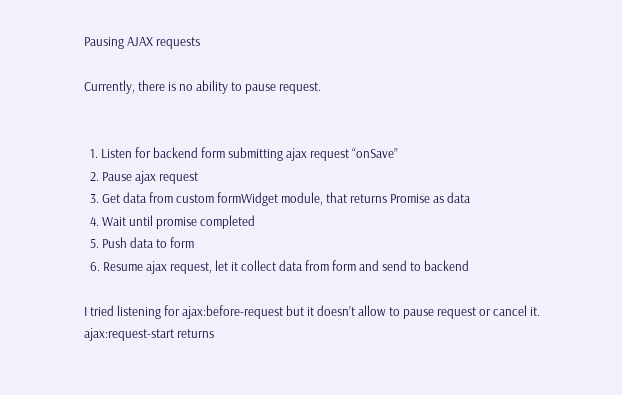Pausing AJAX requests

Currently, there is no ability to pause request.


  1. Listen for backend form submitting ajax request “onSave”
  2. Pause ajax request
  3. Get data from custom formWidget module, that returns Promise as data
  4. Wait until promise completed
  5. Push data to form
  6. Resume ajax request, let it collect data from form and send to backend

I tried listening for ajax:before-request but it doesn’t allow to pause request or cancel it.
ajax:request-start returns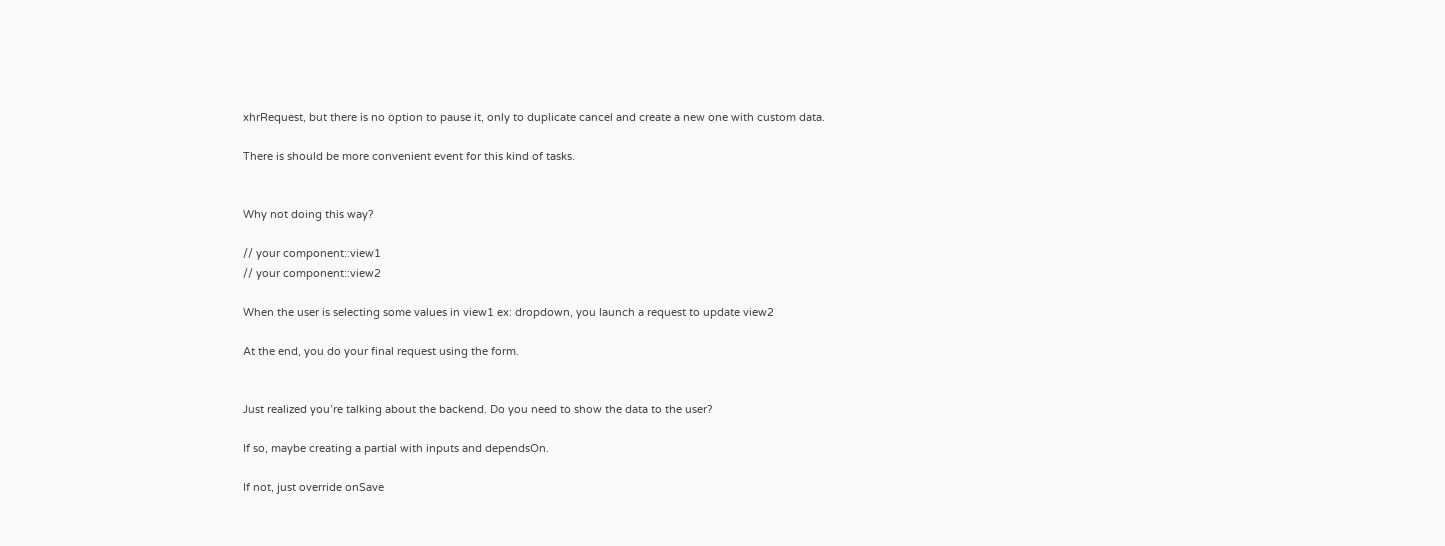xhrRequest, but there is no option to pause it, only to duplicate cancel and create a new one with custom data.

There is should be more convenient event for this kind of tasks.


Why not doing this way?

// your component::view1
// your component::view2

When the user is selecting some values in view1 ex: dropdown, you launch a request to update view2

At the end, you do your final request using the form.


Just realized you’re talking about the backend. Do you need to show the data to the user?

If so, maybe creating a partial with inputs and dependsOn.

If not, just override onSave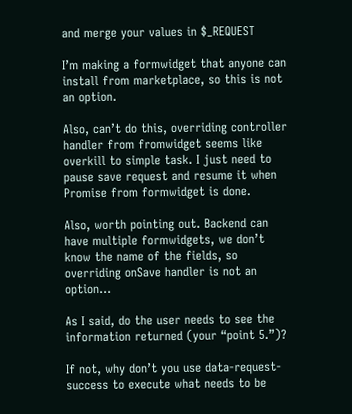and merge your values in $_REQUEST

I’m making a formwidget that anyone can install from marketplace, so this is not an option.

Also, can’t do this, overriding controller handler from fromwidget seems like overkill to simple task. I just need to pause save request and resume it when Promise from formwidget is done.

Also, worth pointing out. Backend can have multiple formwidgets, we don’t know the name of the fields, so overriding onSave handler is not an option…

As I said, do the user needs to see the information returned (your “point 5.”)?

If not, why don’t you use data-request-success to execute what needs to be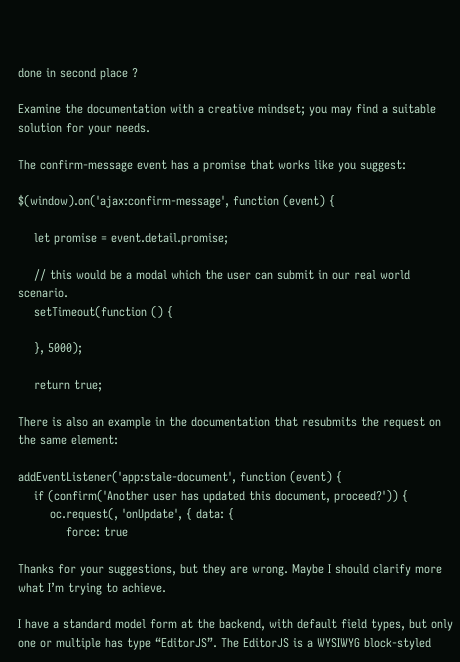done in second place ?

Examine the documentation with a creative mindset; you may find a suitable solution for your needs.

The confirm-message event has a promise that works like you suggest:

$(window).on('ajax:confirm-message', function (event) {

    let promise = event.detail.promise;

    // this would be a modal which the user can submit in our real world scenario.
    setTimeout(function () {

    }, 5000);

    return true;

There is also an example in the documentation that resubmits the request on the same element:

addEventListener('app:stale-document', function (event) {
    if (confirm('Another user has updated this document, proceed?')) {
        oc.request(, 'onUpdate', { data: {
            force: true

Thanks for your suggestions, but they are wrong. Maybe I should clarify more what I’m trying to achieve.

I have a standard model form at the backend, with default field types, but only one or multiple has type “EditorJS”. The EditorJS is a WYSIWYG block-styled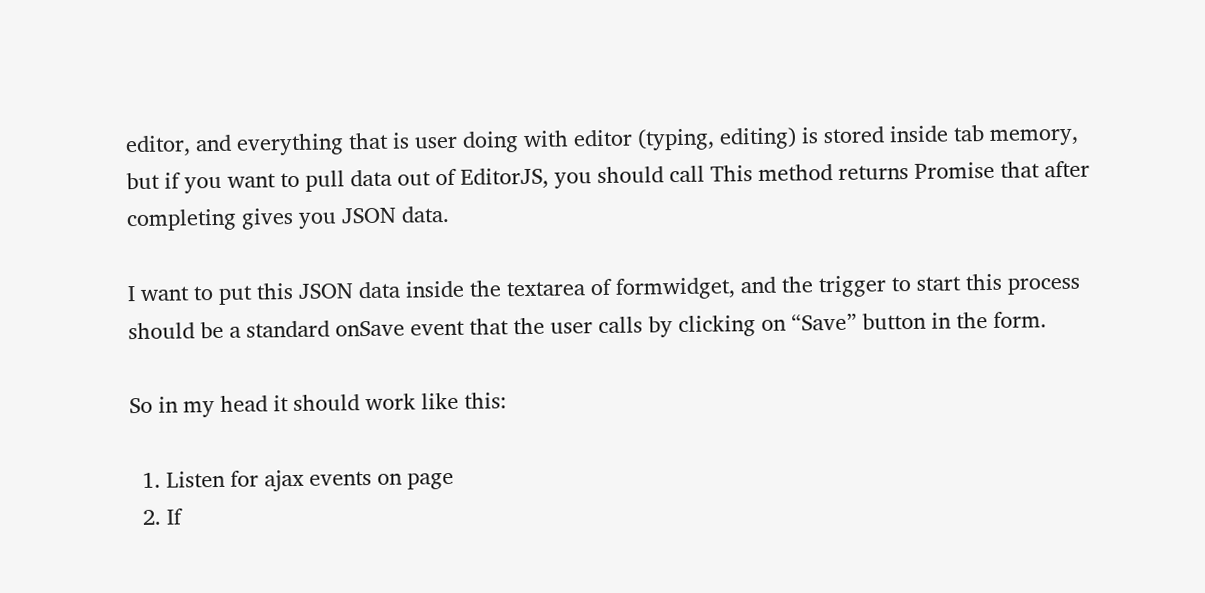editor, and everything that is user doing with editor (typing, editing) is stored inside tab memory, but if you want to pull data out of EditorJS, you should call This method returns Promise that after completing gives you JSON data.

I want to put this JSON data inside the textarea of formwidget, and the trigger to start this process should be a standard onSave event that the user calls by clicking on “Save” button in the form.

So in my head it should work like this:

  1. Listen for ajax events on page
  2. If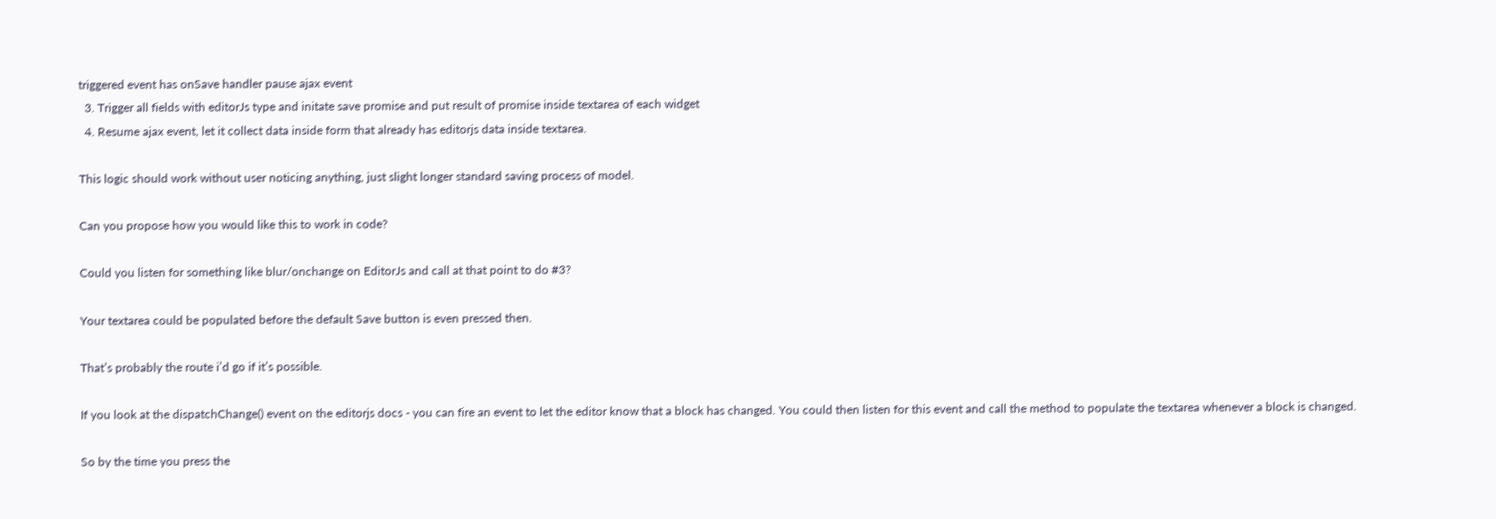triggered event has onSave handler pause ajax event
  3. Trigger all fields with editorJs type and initate save promise and put result of promise inside textarea of each widget
  4. Resume ajax event, let it collect data inside form that already has editorjs data inside textarea.

This logic should work without user noticing anything, just slight longer standard saving process of model.

Can you propose how you would like this to work in code?

Could you listen for something like blur/onchange on EditorJs and call at that point to do #3?

Your textarea could be populated before the default Save button is even pressed then.

That’s probably the route i’d go if it’s possible.

If you look at the dispatchChange() event on the editorjs docs - you can fire an event to let the editor know that a block has changed. You could then listen for this event and call the method to populate the textarea whenever a block is changed.

So by the time you press the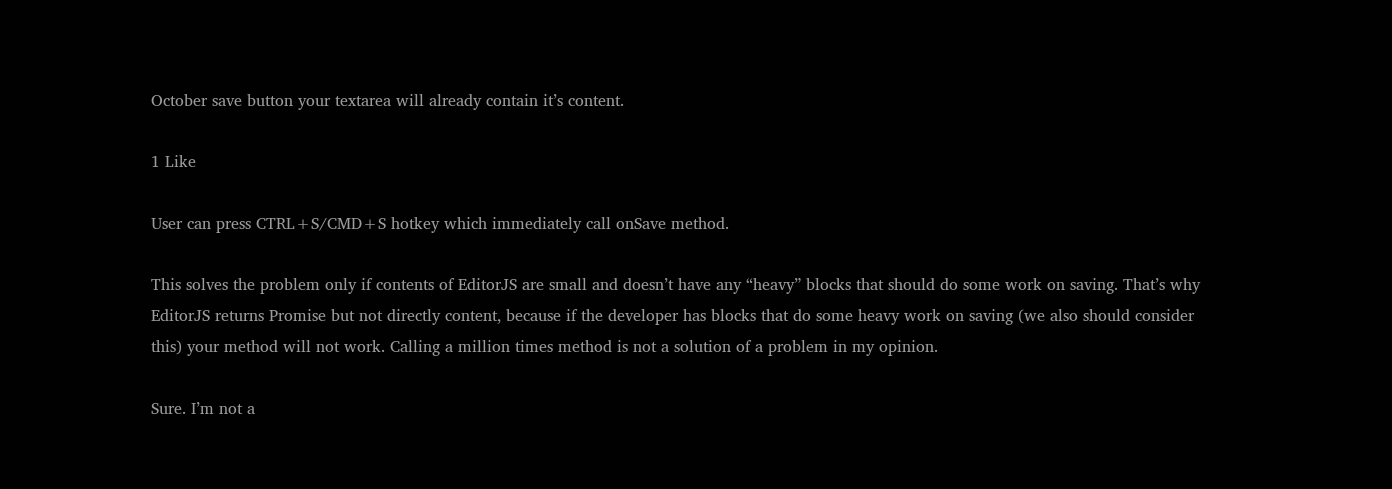October save button your textarea will already contain it’s content.

1 Like

User can press CTRL+S/CMD+S hotkey which immediately call onSave method.

This solves the problem only if contents of EditorJS are small and doesn’t have any “heavy” blocks that should do some work on saving. That’s why EditorJS returns Promise but not directly content, because if the developer has blocks that do some heavy work on saving (we also should consider this) your method will not work. Calling a million times method is not a solution of a problem in my opinion.

Sure. I’m not a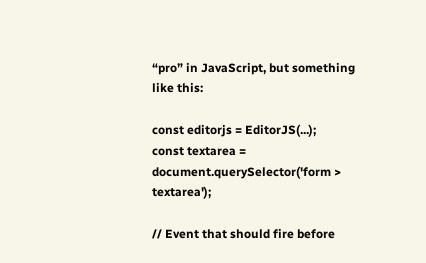“pro” in JavaScript, but something like this:

const editorjs = EditorJS(...);
const textarea = document.querySelector('form > textarea');

// Event that should fire before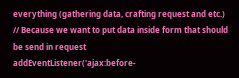everything (gathering data, crafting request and etc.)
// Because we want to put data inside form that should be send in request
addEventListener('ajax:before-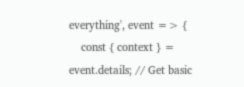everything', event => {
    const { context } = event.details; // Get basic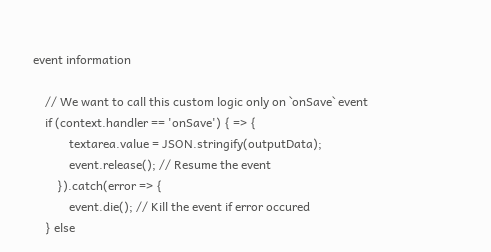event information

    // We want to call this custom logic only on `onSave` event
    if (context.handler == 'onSave') { => {
            textarea.value = JSON.stringify(outputData);
            event.release(); // Resume the event
        }).catch(error => {
            event.die(); // Kill the event if error occured
    } else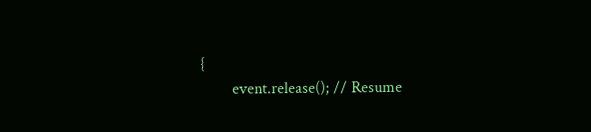{
        event.release(); // Resume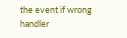the event if wrong handler